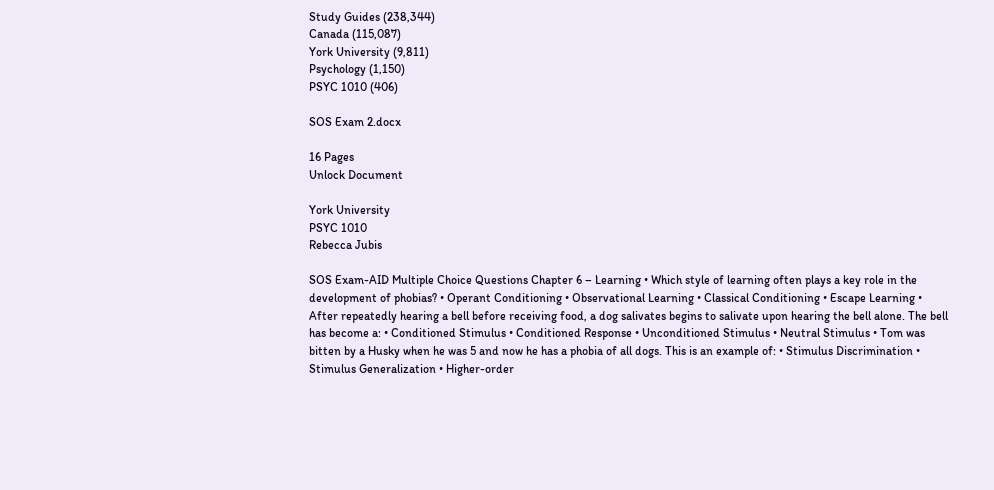Study Guides (238,344)
Canada (115,087)
York University (9,811)
Psychology (1,150)
PSYC 1010 (406)

SOS Exam 2.docx

16 Pages
Unlock Document

York University
PSYC 1010
Rebecca Jubis

SOS Exam-AID Multiple Choice Questions Chapter 6 – Learning • Which style of learning often plays a key role in the development of phobias? • Operant Conditioning • Observational Learning • Classical Conditioning • Escape Learning • After repeatedly hearing a bell before receiving food, a dog salivates begins to salivate upon hearing the bell alone. The bell has become a: • Conditioned Stimulus • Conditioned Response • Unconditioned Stimulus • Neutral Stimulus • Tom was bitten by a Husky when he was 5 and now he has a phobia of all dogs. This is an example of: • Stimulus Discrimination • Stimulus Generalization • Higher-order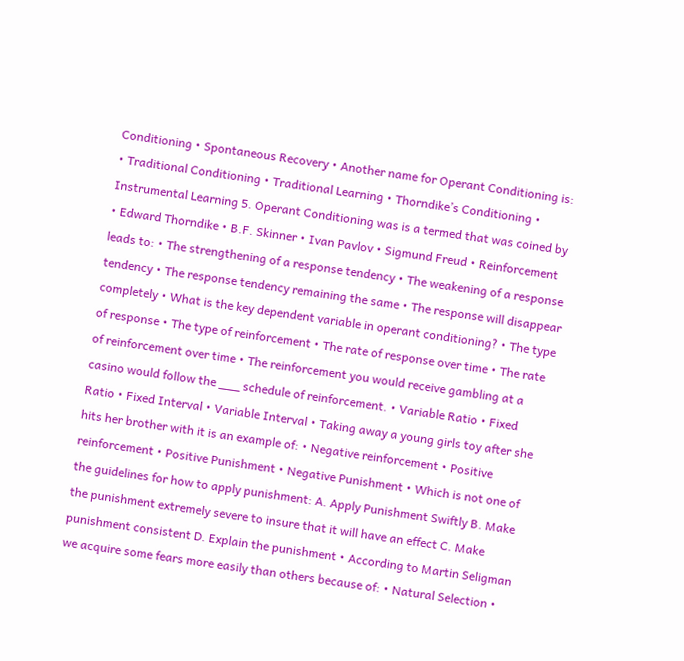Conditioning • Spontaneous Recovery • Another name for Operant Conditioning is: • Traditional Conditioning • Traditional Learning • Thorndike’s Conditioning • Instrumental Learning 5. Operant Conditioning was is a termed that was coined by • Edward Thorndike • B.F. Skinner • Ivan Pavlov • Sigmund Freud • Reinforcement leads to: • The strengthening of a response tendency • The weakening of a response tendency • The response tendency remaining the same • The response will disappear completely • What is the key dependent variable in operant conditioning? • The type of response • The type of reinforcement • The rate of response over time • The rate of reinforcement over time • The reinforcement you would receive gambling at a casino would follow the ___ schedule of reinforcement. • Variable Ratio • Fixed Ratio • Fixed Interval • Variable Interval • Taking away a young girls toy after she hits her brother with it is an example of: • Negative reinforcement • Positive reinforcement • Positive Punishment • Negative Punishment • Which is not one of the guidelines for how to apply punishment: A. Apply Punishment Swiftly B. Make the punishment extremely severe to insure that it will have an effect C. Make punishment consistent D. Explain the punishment • According to Martin Seligman we acquire some fears more easily than others because of: • Natural Selection •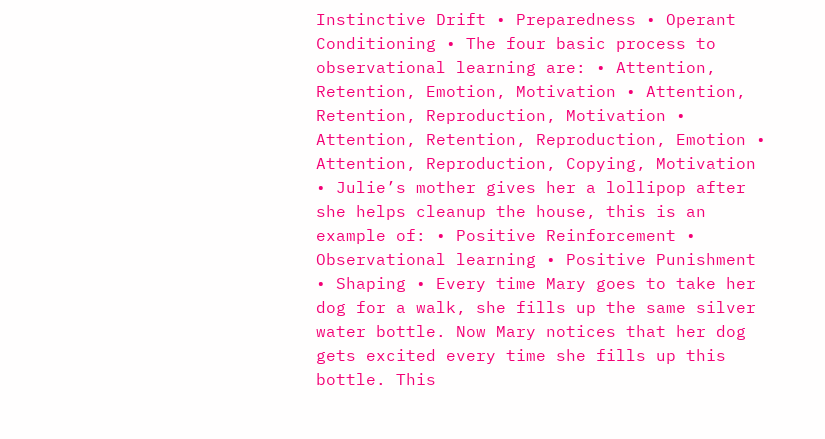Instinctive Drift • Preparedness • Operant Conditioning • The four basic process to observational learning are: • Attention, Retention, Emotion, Motivation • Attention, Retention, Reproduction, Motivation • Attention, Retention, Reproduction, Emotion • Attention, Reproduction, Copying, Motivation • Julie’s mother gives her a lollipop after she helps cleanup the house, this is an example of: • Positive Reinforcement • Observational learning • Positive Punishment • Shaping • Every time Mary goes to take her dog for a walk, she fills up the same silver water bottle. Now Mary notices that her dog gets excited every time she fills up this bottle. This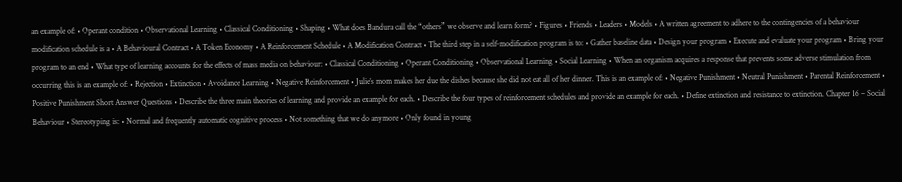an example of: • Operant condition • Observational Learning • Classical Conditioning • Shaping • What does Bandura call the “others” we observe and learn form? • Figures • Friends • Leaders • Models • A written agreement to adhere to the contingencies of a behaviour modification schedule is a • A Behavioural Contract • A Token Economy • A Reinforcement Schedule • A Modification Contract • The third step in a self-modification program is to: • Gather baseline data • Design your program • Execute and evaluate your program • Bring your program to an end • What type of learning accounts for the effects of mass media on behaviour: • Classical Conditioning • Operant Conditioning • Observational Learning • Social Learning • When an organism acquires a response that prevents some adverse stimulation from occurring this is an example of: • Rejection • Extinction • Avoidance Learning • Negative Reinforcement • Julie’s mom makes her due the dishes because she did not eat all of her dinner. This is an example of: • Negative Punishment • Neutral Punishment • Parental Reinforcement • Positive Punishment Short Answer Questions • Describe the three main theories of learning and provide an example for each. • Describe the four types of reinforcement schedules and provide an example for each. • Define extinction and resistance to extinction. Chapter 16 – Social Behaviour • Stereotyping is: • Normal and frequently automatic cognitive process • Not something that we do anymore • Only found in young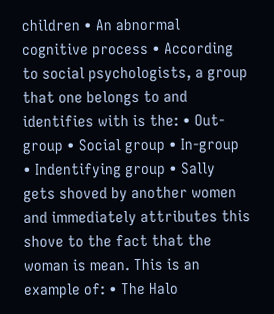children • An abnormal cognitive process • According to social psychologists, a group that one belongs to and identifies with is the: • Out-group • Social group • In-group • Indentifying group • Sally gets shoved by another women and immediately attributes this shove to the fact that the woman is mean. This is an example of: • The Halo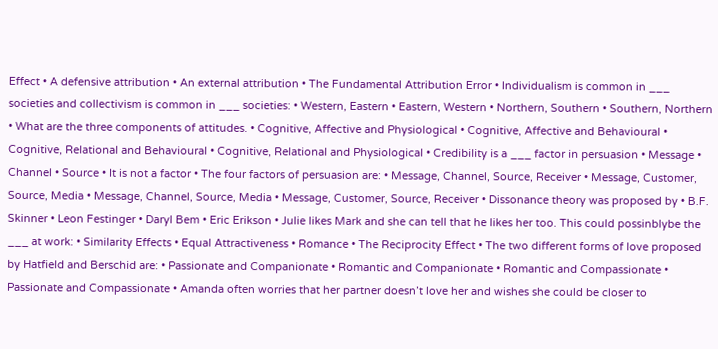Effect • A defensive attribution • An external attribution • The Fundamental Attribution Error • Individualism is common in ___ societies and collectivism is common in ___ societies: • Western, Eastern • Eastern, Western • Northern, Southern • Southern, Northern • What are the three components of attitudes. • Cognitive, Affective and Physiological • Cognitive, Affective and Behavioural • Cognitive, Relational and Behavioural • Cognitive, Relational and Physiological • Credibility is a ___ factor in persuasion • Message • Channel • Source • It is not a factor • The four factors of persuasion are: • Message, Channel, Source, Receiver • Message, Customer, Source, Media • Message, Channel, Source, Media • Message, Customer, Source, Receiver • Dissonance theory was proposed by • B.F. Skinner • Leon Festinger • Daryl Bem • Eric Erikson • Julie likes Mark and she can tell that he likes her too. This could possinblybe the ___ at work: • Similarity Effects • Equal Attractiveness • Romance • The Reciprocity Effect • The two different forms of love proposed by Hatfield and Berschid are: • Passionate and Companionate • Romantic and Companionate • Romantic and Compassionate • Passionate and Compassionate • Amanda often worries that her partner doesn’t love her and wishes she could be closer to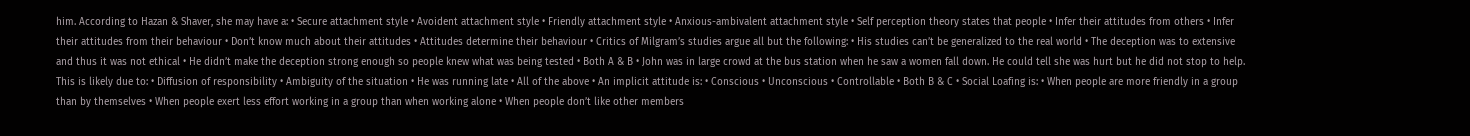him. According to Hazan & Shaver, she may have a: • Secure attachment style • Avoident attachment style • Friendly attachment style • Anxious-ambivalent attachment style • Self perception theory states that people • Infer their attitudes from others • Infer their attitudes from their behaviour • Don’t know much about their attitudes • Attitudes determine their behaviour • Critics of Milgram’s studies argue all but the following: • His studies can’t be generalized to the real world • The deception was to extensive and thus it was not ethical • He didn’t make the deception strong enough so people knew what was being tested • Both A & B • John was in large crowd at the bus station when he saw a women fall down. He could tell she was hurt but he did not stop to help. This is likely due to: • Diffusion of responsibility • Ambiguity of the situation • He was running late • All of the above • An implicit attitude is: • Conscious • Unconscious • Controllable • Both B & C • Social Loafing is: • When people are more friendly in a group than by themselves • When people exert less effort working in a group than when working alone • When people don’t like other members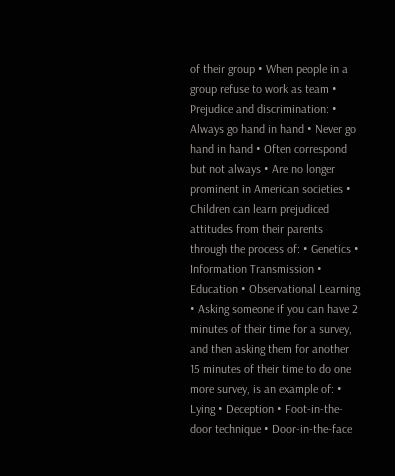of their group • When people in a group refuse to work as team • Prejudice and discrimination: • Always go hand in hand • Never go hand in hand • Often correspond but not always • Are no longer prominent in American societies • Children can learn prejudiced attitudes from their parents through the process of: • Genetics • Information Transmission • Education • Observational Learning • Asking someone if you can have 2 minutes of their time for a survey, and then asking them for another 15 minutes of their time to do one more survey, is an example of: • Lying • Deception • Foot-in-the-door technique • Door-in-the-face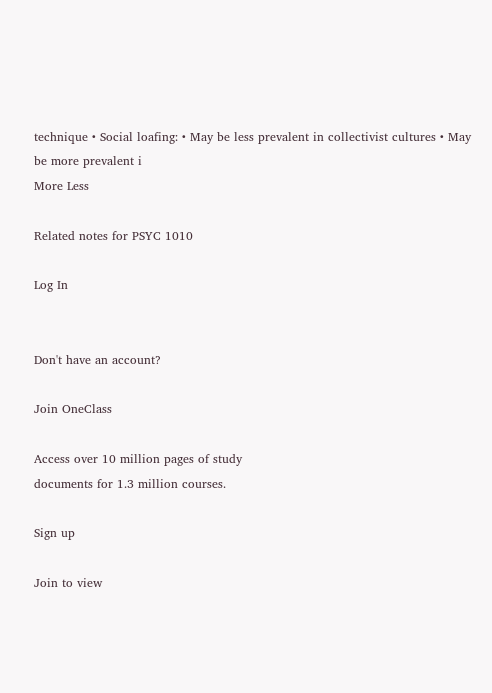technique • Social loafing: • May be less prevalent in collectivist cultures • May be more prevalent i
More Less

Related notes for PSYC 1010

Log In


Don't have an account?

Join OneClass

Access over 10 million pages of study
documents for 1.3 million courses.

Sign up

Join to view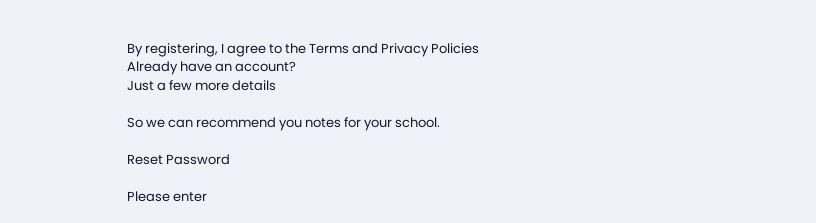By registering, I agree to the Terms and Privacy Policies
Already have an account?
Just a few more details

So we can recommend you notes for your school.

Reset Password

Please enter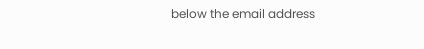below the email address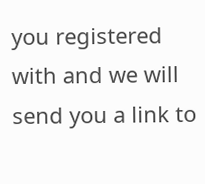you registered with and we will send you a link to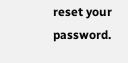reset your password.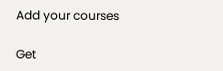Add your courses

Get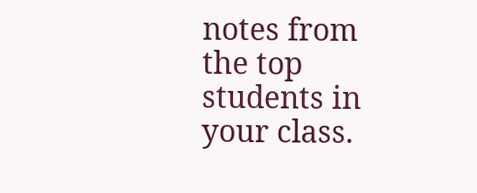notes from the top students in your class.